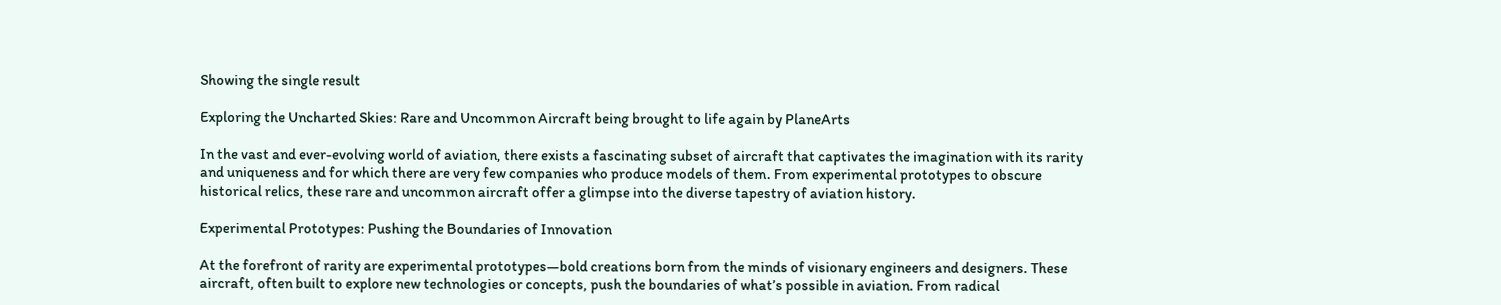Showing the single result

Exploring the Uncharted Skies: Rare and Uncommon Aircraft being brought to life again by PlaneArts

In the vast and ever-evolving world of aviation, there exists a fascinating subset of aircraft that captivates the imagination with its rarity and uniqueness and for which there are very few companies who produce models of them. From experimental prototypes to obscure historical relics, these rare and uncommon aircraft offer a glimpse into the diverse tapestry of aviation history.

Experimental Prototypes: Pushing the Boundaries of Innovation

At the forefront of rarity are experimental prototypes—bold creations born from the minds of visionary engineers and designers. These aircraft, often built to explore new technologies or concepts, push the boundaries of what’s possible in aviation. From radical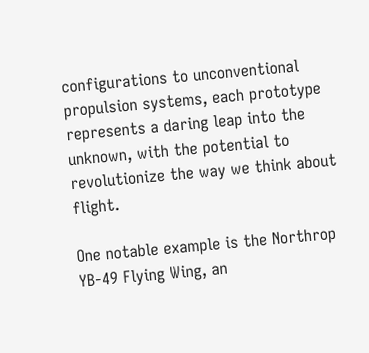configurations to unconventional propulsion systems, each prototype represents a daring leap into the unknown, with the potential to revolutionize the way we think about flight.

One notable example is the Northrop YB-49 Flying Wing, an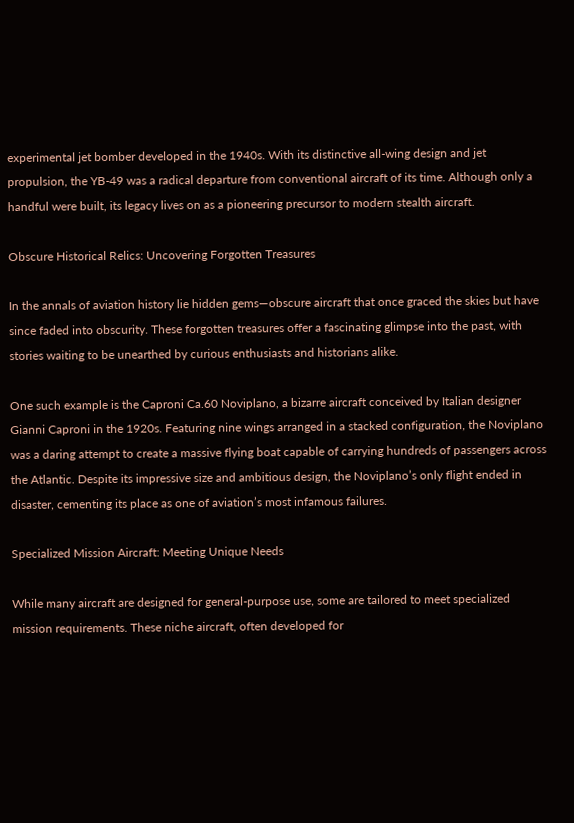experimental jet bomber developed in the 1940s. With its distinctive all-wing design and jet propulsion, the YB-49 was a radical departure from conventional aircraft of its time. Although only a handful were built, its legacy lives on as a pioneering precursor to modern stealth aircraft.

Obscure Historical Relics: Uncovering Forgotten Treasures

In the annals of aviation history lie hidden gems—obscure aircraft that once graced the skies but have since faded into obscurity. These forgotten treasures offer a fascinating glimpse into the past, with stories waiting to be unearthed by curious enthusiasts and historians alike.

One such example is the Caproni Ca.60 Noviplano, a bizarre aircraft conceived by Italian designer Gianni Caproni in the 1920s. Featuring nine wings arranged in a stacked configuration, the Noviplano was a daring attempt to create a massive flying boat capable of carrying hundreds of passengers across the Atlantic. Despite its impressive size and ambitious design, the Noviplano’s only flight ended in disaster, cementing its place as one of aviation’s most infamous failures.

Specialized Mission Aircraft: Meeting Unique Needs

While many aircraft are designed for general-purpose use, some are tailored to meet specialized mission requirements. These niche aircraft, often developed for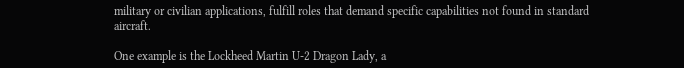military or civilian applications, fulfill roles that demand specific capabilities not found in standard aircraft.

One example is the Lockheed Martin U-2 Dragon Lady, a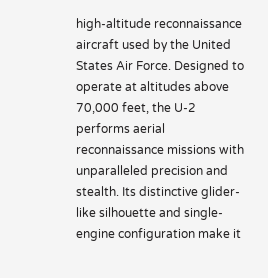high-altitude reconnaissance aircraft used by the United States Air Force. Designed to operate at altitudes above 70,000 feet, the U-2 performs aerial reconnaissance missions with unparalleled precision and stealth. Its distinctive glider-like silhouette and single-engine configuration make it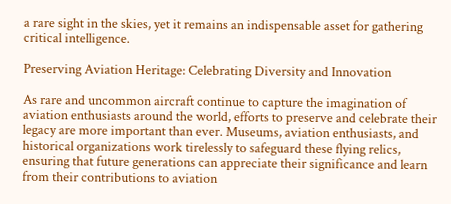a rare sight in the skies, yet it remains an indispensable asset for gathering critical intelligence.

Preserving Aviation Heritage: Celebrating Diversity and Innovation

As rare and uncommon aircraft continue to capture the imagination of aviation enthusiasts around the world, efforts to preserve and celebrate their legacy are more important than ever. Museums, aviation enthusiasts, and historical organizations work tirelessly to safeguard these flying relics, ensuring that future generations can appreciate their significance and learn from their contributions to aviation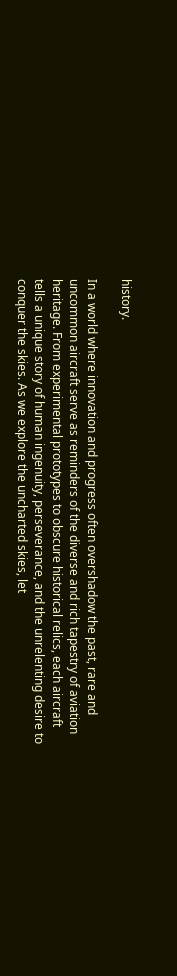history.

In a world where innovation and progress often overshadow the past, rare and uncommon aircraft serve as reminders of the diverse and rich tapestry of aviation heritage. From experimental prototypes to obscure historical relics, each aircraft tells a unique story of human ingenuity, perseverance, and the unrelenting desire to conquer the skies. As we explore the uncharted skies, let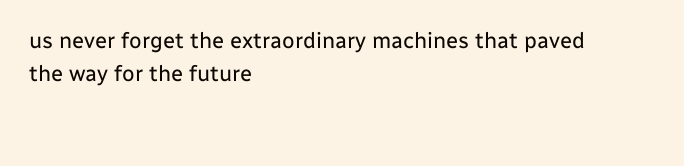us never forget the extraordinary machines that paved the way for the future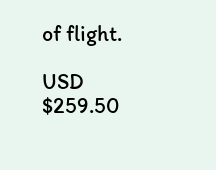of flight.

USD $259.50